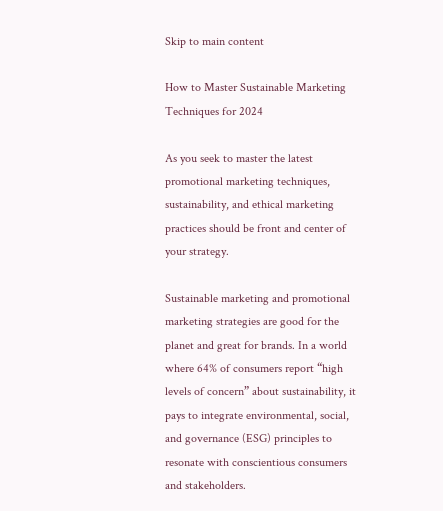Skip to main content

How to Master Sustainable Marketing Techniques for 2024

As you seek to master the latest promotional marketing techniques, sustainability, and ethical marketing practices should be front and center of your strategy.

Sustainable marketing and promotional marketing strategies are good for the planet and great for brands. In a world where 64% of consumers report “high levels of concern” about sustainability, it pays to integrate environmental, social, and governance (ESG) principles to resonate with conscientious consumers and stakeholders.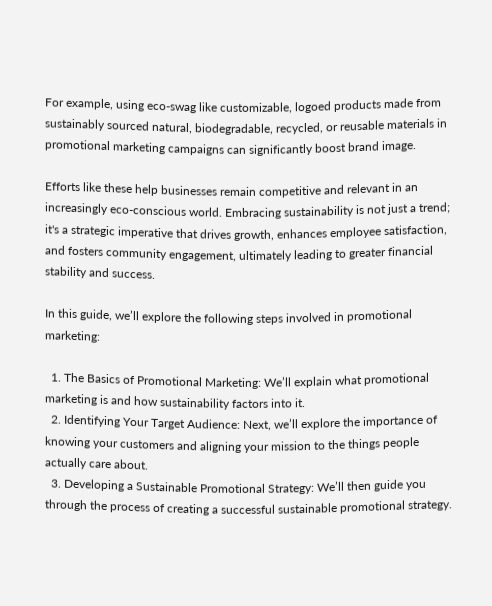For example, using eco-swag like customizable, logoed products made from sustainably sourced natural, biodegradable, recycled, or reusable materials in promotional marketing campaigns can significantly boost brand image.

Efforts like these help businesses remain competitive and relevant in an increasingly eco-conscious world. Embracing sustainability is not just a trend; it's a strategic imperative that drives growth, enhances employee satisfaction, and fosters community engagement, ultimately leading to greater financial stability and success.

In this guide, we’ll explore the following steps involved in promotional marketing:

  1. The Basics of Promotional Marketing: We’ll explain what promotional marketing is and how sustainability factors into it.
  2. Identifying Your Target Audience: Next, we’ll explore the importance of knowing your customers and aligning your mission to the things people actually care about.
  3. Developing a Sustainable Promotional Strategy: We’ll then guide you through the process of creating a successful sustainable promotional strategy.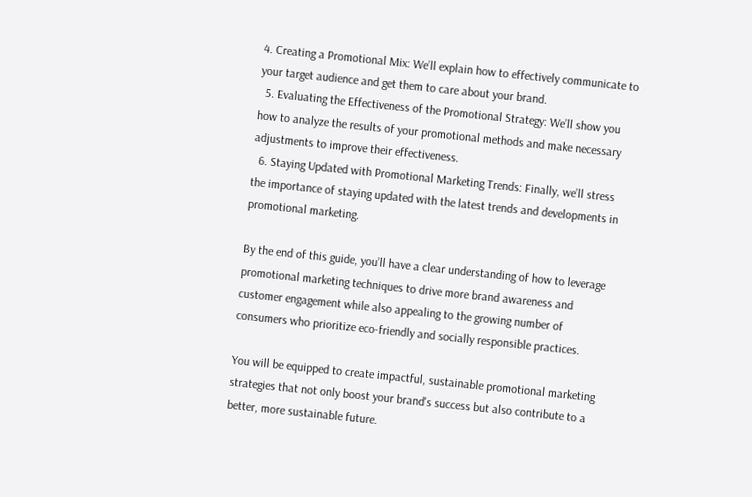4. Creating a Promotional Mix: We’ll explain how to effectively communicate to your target audience and get them to care about your brand.
  5. Evaluating the Effectiveness of the Promotional Strategy: We’ll show you how to analyze the results of your promotional methods and make necessary adjustments to improve their effectiveness.
  6. Staying Updated with Promotional Marketing Trends: Finally, we’ll stress the importance of staying updated with the latest trends and developments in promotional marketing.

By the end of this guide, you’ll have a clear understanding of how to leverage promotional marketing techniques to drive more brand awareness and customer engagement while also appealing to the growing number of consumers who prioritize eco-friendly and socially responsible practices.

You will be equipped to create impactful, sustainable promotional marketing strategies that not only boost your brand's success but also contribute to a better, more sustainable future.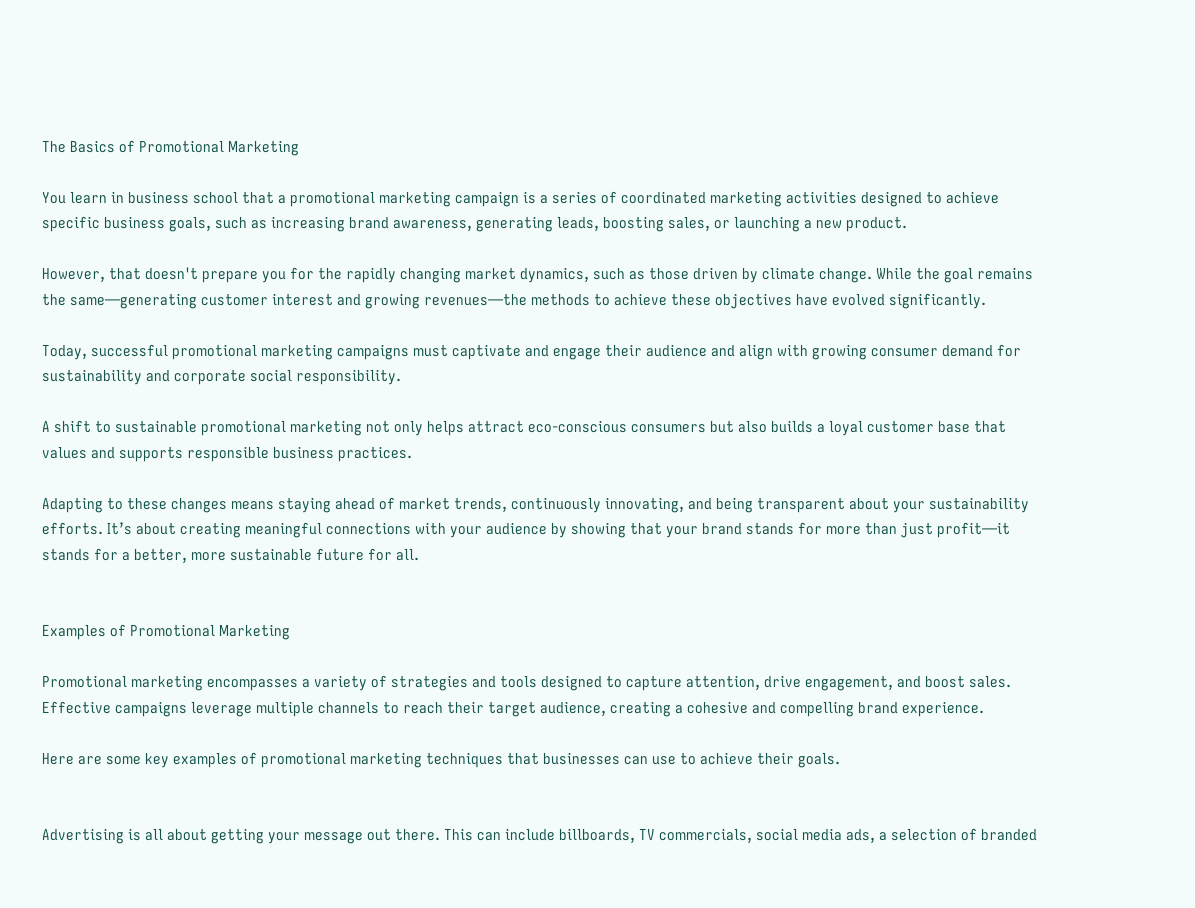The Basics of Promotional Marketing

You learn in business school that a promotional marketing campaign is a series of coordinated marketing activities designed to achieve specific business goals, such as increasing brand awareness, generating leads, boosting sales, or launching a new product.

However, that doesn't prepare you for the rapidly changing market dynamics, such as those driven by climate change. While the goal remains the same—generating customer interest and growing revenues—the methods to achieve these objectives have evolved significantly.

Today, successful promotional marketing campaigns must captivate and engage their audience and align with growing consumer demand for sustainability and corporate social responsibility.

A shift to sustainable promotional marketing not only helps attract eco-conscious consumers but also builds a loyal customer base that values and supports responsible business practices.

Adapting to these changes means staying ahead of market trends, continuously innovating, and being transparent about your sustainability efforts. It’s about creating meaningful connections with your audience by showing that your brand stands for more than just profit—it stands for a better, more sustainable future for all.


Examples of Promotional Marketing

Promotional marketing encompasses a variety of strategies and tools designed to capture attention, drive engagement, and boost sales. Effective campaigns leverage multiple channels to reach their target audience, creating a cohesive and compelling brand experience.

Here are some key examples of promotional marketing techniques that businesses can use to achieve their goals.


Advertising is all about getting your message out there. This can include billboards, TV commercials, social media ads, a selection of branded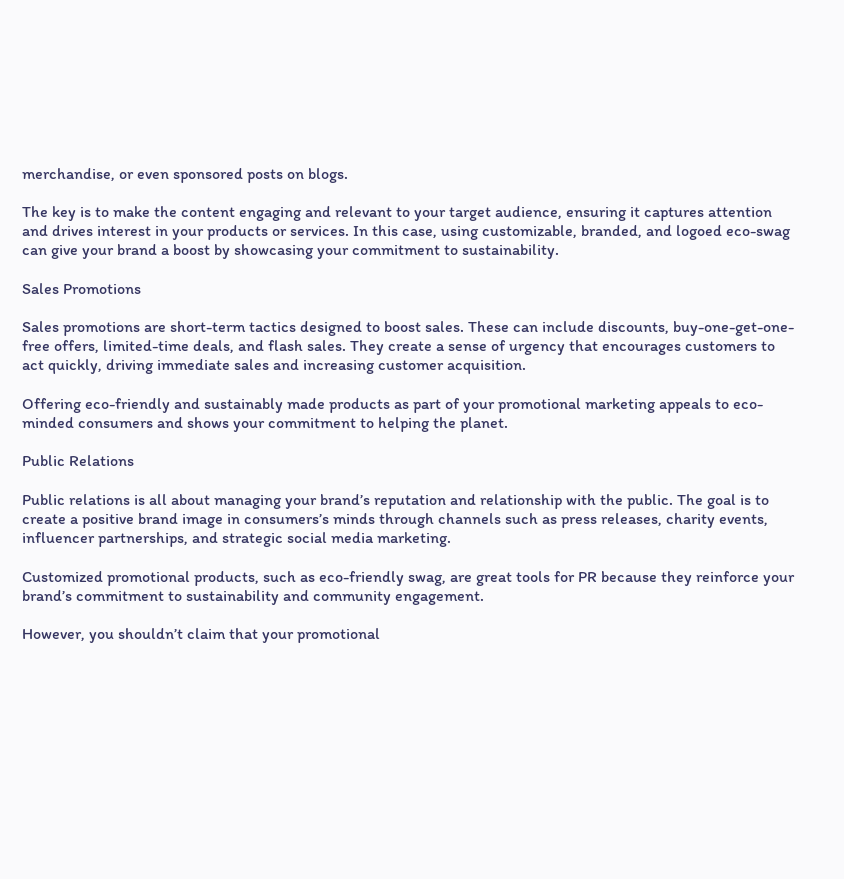merchandise, or even sponsored posts on blogs.

The key is to make the content engaging and relevant to your target audience, ensuring it captures attention and drives interest in your products or services. In this case, using customizable, branded, and logoed eco-swag can give your brand a boost by showcasing your commitment to sustainability.

Sales Promotions

Sales promotions are short-term tactics designed to boost sales. These can include discounts, buy-one-get-one-free offers, limited-time deals, and flash sales. They create a sense of urgency that encourages customers to act quickly, driving immediate sales and increasing customer acquisition.

Offering eco-friendly and sustainably made products as part of your promotional marketing appeals to eco-minded consumers and shows your commitment to helping the planet.

Public Relations

Public relations is all about managing your brand’s reputation and relationship with the public. The goal is to create a positive brand image in consumers’s minds through channels such as press releases, charity events, influencer partnerships, and strategic social media marketing.

Customized promotional products, such as eco-friendly swag, are great tools for PR because they reinforce your brand’s commitment to sustainability and community engagement.

However, you shouldn’t claim that your promotional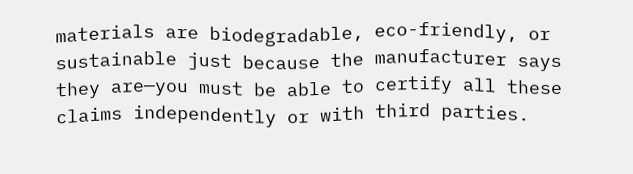materials are biodegradable, eco-friendly, or sustainable just because the manufacturer says they are—you must be able to certify all these claims independently or with third parties.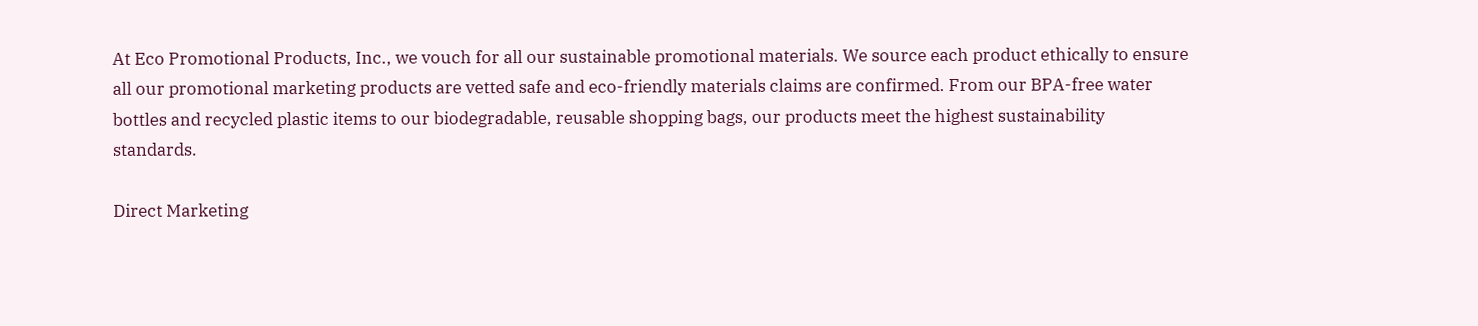At Eco Promotional Products, Inc., we vouch for all our sustainable promotional materials. We source each product ethically to ensure all our promotional marketing products are vetted safe and eco-friendly materials claims are confirmed. From our BPA-free water bottles and recycled plastic items to our biodegradable, reusable shopping bags, our products meet the highest sustainability standards.

Direct Marketing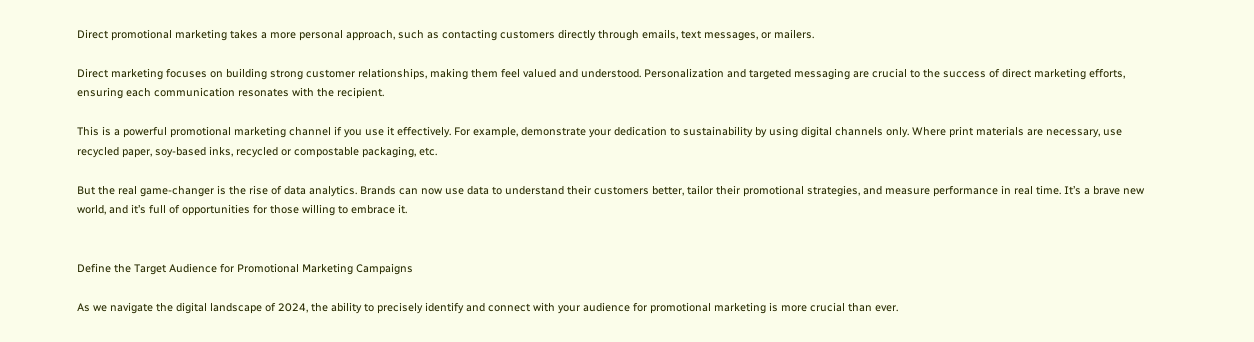Direct promotional marketing takes a more personal approach, such as contacting customers directly through emails, text messages, or mailers.

Direct marketing focuses on building strong customer relationships, making them feel valued and understood. Personalization and targeted messaging are crucial to the success of direct marketing efforts, ensuring each communication resonates with the recipient.

This is a powerful promotional marketing channel if you use it effectively. For example, demonstrate your dedication to sustainability by using digital channels only. Where print materials are necessary, use recycled paper, soy-based inks, recycled or compostable packaging, etc.

But the real game-changer is the rise of data analytics. Brands can now use data to understand their customers better, tailor their promotional strategies, and measure performance in real time. It’s a brave new world, and it’s full of opportunities for those willing to embrace it.


Define the Target Audience for Promotional Marketing Campaigns

As we navigate the digital landscape of 2024, the ability to precisely identify and connect with your audience for promotional marketing is more crucial than ever.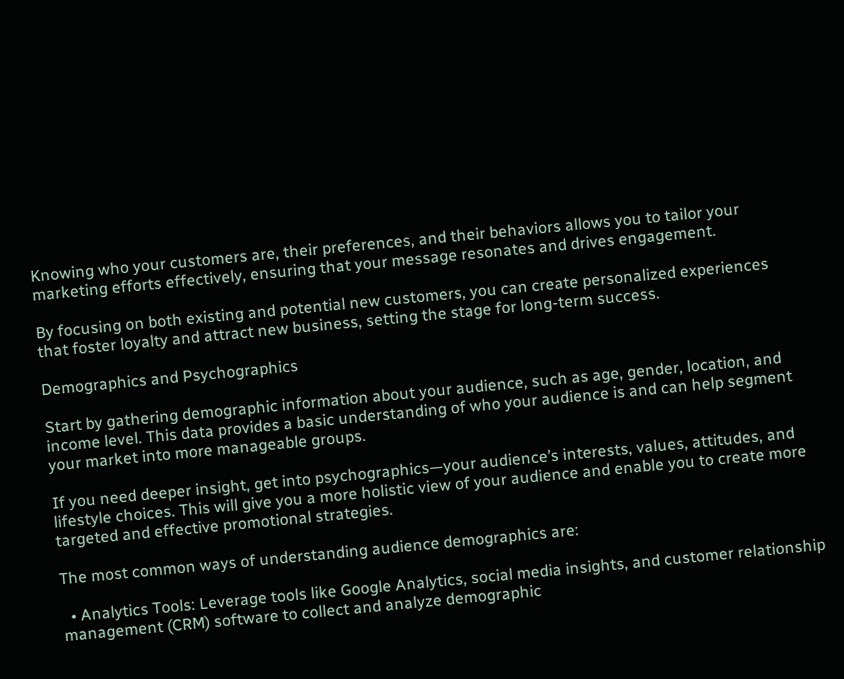Knowing who your customers are, their preferences, and their behaviors allows you to tailor your marketing efforts effectively, ensuring that your message resonates and drives engagement.

By focusing on both existing and potential new customers, you can create personalized experiences that foster loyalty and attract new business, setting the stage for long-term success.

Demographics and Psychographics

Start by gathering demographic information about your audience, such as age, gender, location, and income level. This data provides a basic understanding of who your audience is and can help segment your market into more manageable groups.

If you need deeper insight, get into psychographics—your audience’s interests, values, attitudes, and lifestyle choices. This will give you a more holistic view of your audience and enable you to create more targeted and effective promotional strategies.

The most common ways of understanding audience demographics are:

  • Analytics Tools: Leverage tools like Google Analytics, social media insights, and customer relationship management (CRM) software to collect and analyze demographic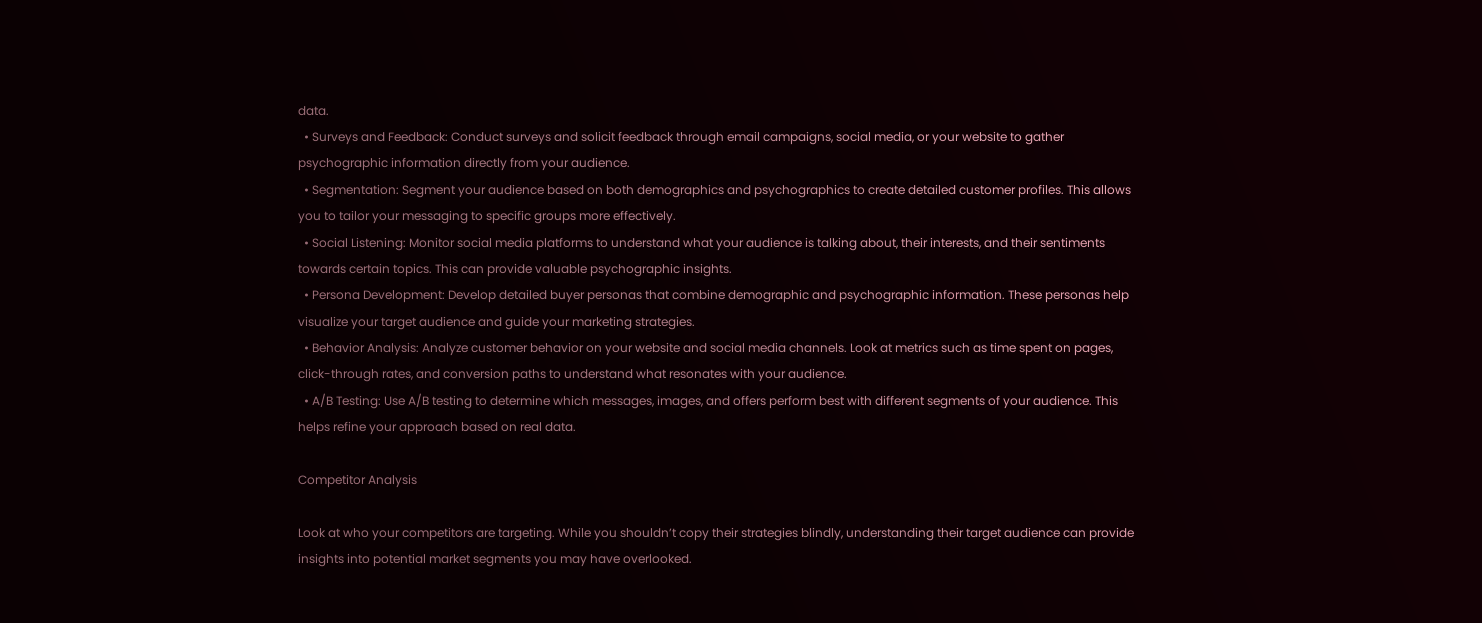data.
  • Surveys and Feedback: Conduct surveys and solicit feedback through email campaigns, social media, or your website to gather psychographic information directly from your audience.
  • Segmentation: Segment your audience based on both demographics and psychographics to create detailed customer profiles. This allows you to tailor your messaging to specific groups more effectively.
  • Social Listening: Monitor social media platforms to understand what your audience is talking about, their interests, and their sentiments towards certain topics. This can provide valuable psychographic insights.
  • Persona Development: Develop detailed buyer personas that combine demographic and psychographic information. These personas help visualize your target audience and guide your marketing strategies.
  • Behavior Analysis: Analyze customer behavior on your website and social media channels. Look at metrics such as time spent on pages, click-through rates, and conversion paths to understand what resonates with your audience.
  • A/B Testing: Use A/B testing to determine which messages, images, and offers perform best with different segments of your audience. This helps refine your approach based on real data.

Competitor Analysis

Look at who your competitors are targeting. While you shouldn’t copy their strategies blindly, understanding their target audience can provide insights into potential market segments you may have overlooked.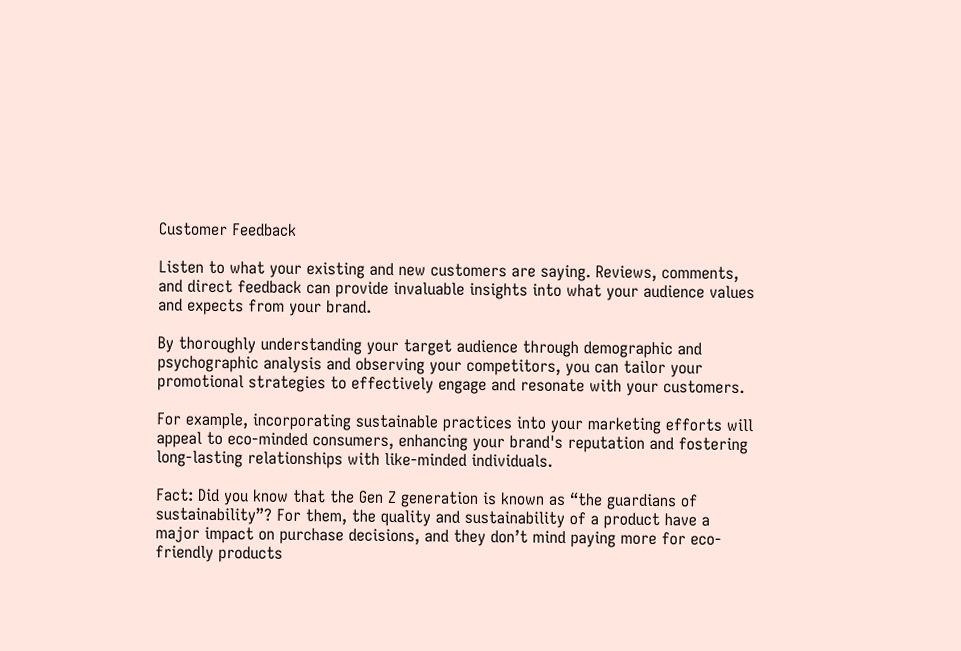Customer Feedback

Listen to what your existing and new customers are saying. Reviews, comments, and direct feedback can provide invaluable insights into what your audience values and expects from your brand.

By thoroughly understanding your target audience through demographic and psychographic analysis and observing your competitors, you can tailor your promotional strategies to effectively engage and resonate with your customers.

For example, incorporating sustainable practices into your marketing efforts will appeal to eco-minded consumers, enhancing your brand's reputation and fostering long-lasting relationships with like-minded individuals.

Fact: Did you know that the Gen Z generation is known as “the guardians of sustainability”? For them, the quality and sustainability of a product have a major impact on purchase decisions, and they don’t mind paying more for eco-friendly products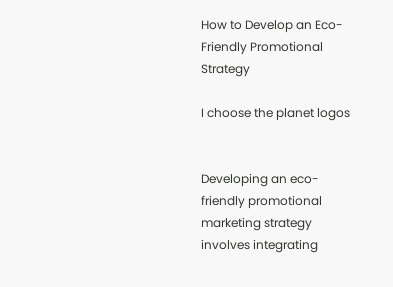How to Develop an Eco-Friendly Promotional Strategy

I choose the planet logos


Developing an eco-friendly promotional marketing strategy involves integrating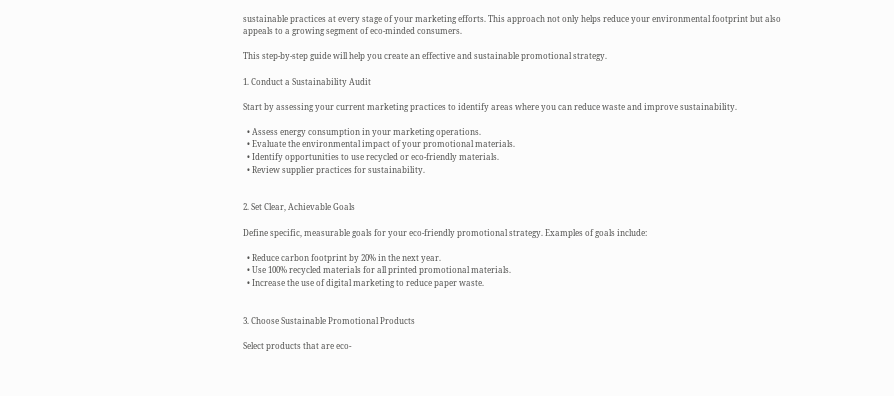sustainable practices at every stage of your marketing efforts. This approach not only helps reduce your environmental footprint but also appeals to a growing segment of eco-minded consumers.

This step-by-step guide will help you create an effective and sustainable promotional strategy.

1. Conduct a Sustainability Audit

Start by assessing your current marketing practices to identify areas where you can reduce waste and improve sustainability.

  • Assess energy consumption in your marketing operations.
  • Evaluate the environmental impact of your promotional materials.
  • Identify opportunities to use recycled or eco-friendly materials.
  • Review supplier practices for sustainability.


2. Set Clear, Achievable Goals

Define specific, measurable goals for your eco-friendly promotional strategy. Examples of goals include:

  • Reduce carbon footprint by 20% in the next year.
  • Use 100% recycled materials for all printed promotional materials.
  • Increase the use of digital marketing to reduce paper waste.


3. Choose Sustainable Promotional Products

Select products that are eco-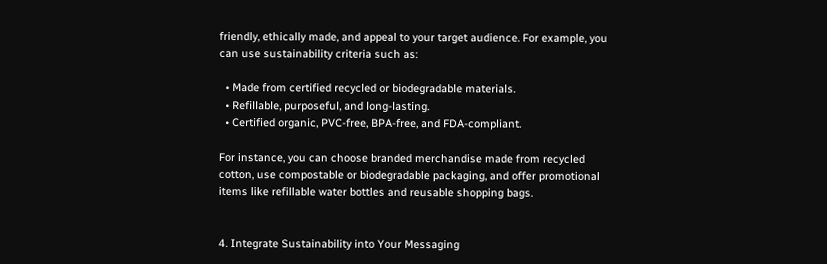friendly, ethically made, and appeal to your target audience. For example, you can use sustainability criteria such as:

  • Made from certified recycled or biodegradable materials.
  • Refillable, purposeful, and long-lasting.
  • Certified organic, PVC-free, BPA-free, and FDA-compliant.

For instance, you can choose branded merchandise made from recycled cotton, use compostable or biodegradable packaging, and offer promotional items like refillable water bottles and reusable shopping bags.


4. Integrate Sustainability into Your Messaging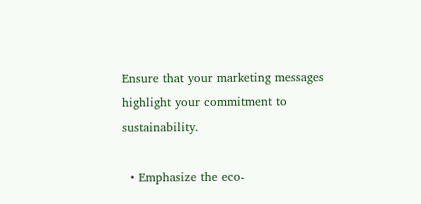Ensure that your marketing messages highlight your commitment to sustainability.

  • Emphasize the eco-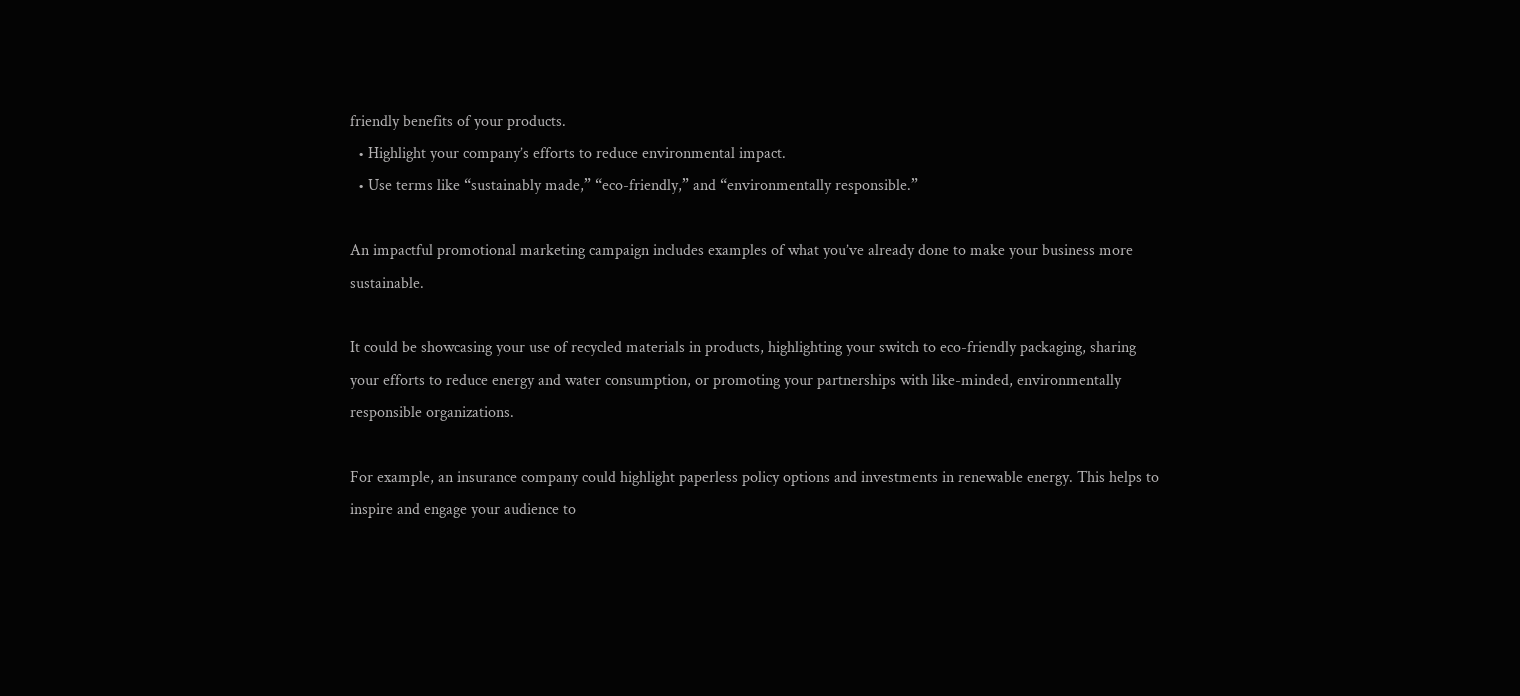friendly benefits of your products.
  • Highlight your company’s efforts to reduce environmental impact.
  • Use terms like “sustainably made,” “eco-friendly,” and “environmentally responsible.”

An impactful promotional marketing campaign includes examples of what you’ve already done to make your business more sustainable.

It could be showcasing your use of recycled materials in products, highlighting your switch to eco-friendly packaging, sharing your efforts to reduce energy and water consumption, or promoting your partnerships with like-minded, environmentally responsible organizations.

For example, an insurance company could highlight paperless policy options and investments in renewable energy. This helps to inspire and engage your audience to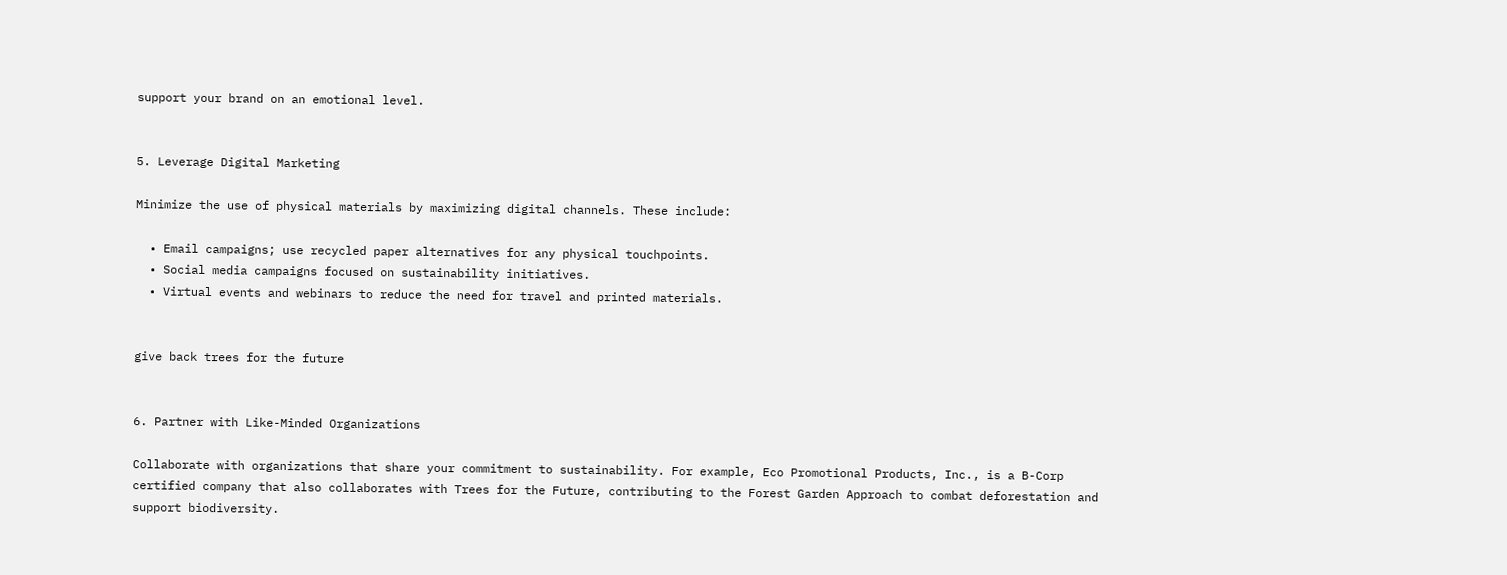support your brand on an emotional level.


5. Leverage Digital Marketing

Minimize the use of physical materials by maximizing digital channels. These include:

  • Email campaigns; use recycled paper alternatives for any physical touchpoints.
  • Social media campaigns focused on sustainability initiatives.
  • Virtual events and webinars to reduce the need for travel and printed materials.


give back trees for the future


6. Partner with Like-Minded Organizations

Collaborate with organizations that share your commitment to sustainability. For example, Eco Promotional Products, Inc., is a B-Corp certified company that also collaborates with Trees for the Future, contributing to the Forest Garden Approach to combat deforestation and support biodiversity.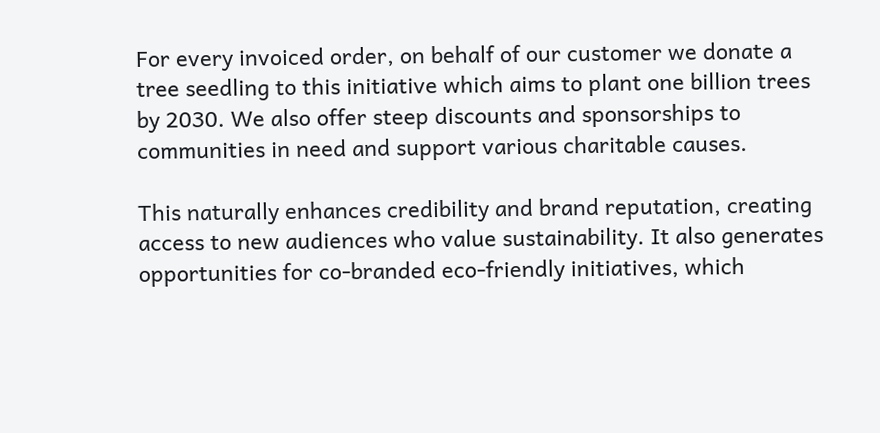For every invoiced order, on behalf of our customer we donate a tree seedling to this initiative which aims to plant one billion trees by 2030. We also offer steep discounts and sponsorships to communities in need and support various charitable causes.

This naturally enhances credibility and brand reputation, creating access to new audiences who value sustainability. It also generates opportunities for co-branded eco-friendly initiatives, which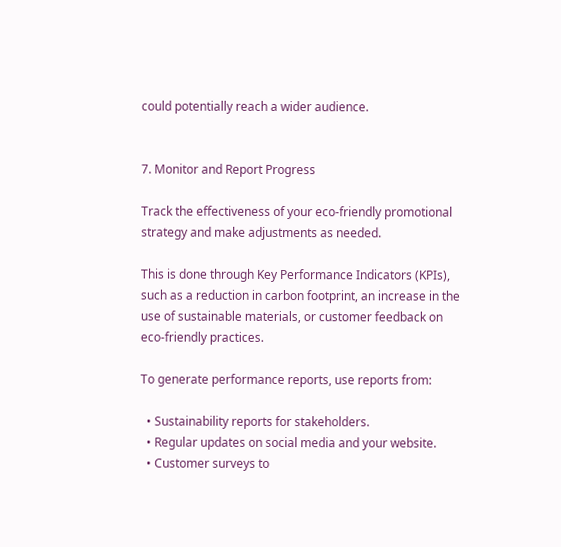could potentially reach a wider audience.


7. Monitor and Report Progress

Track the effectiveness of your eco-friendly promotional strategy and make adjustments as needed.

This is done through Key Performance Indicators (KPIs), such as a reduction in carbon footprint, an increase in the use of sustainable materials, or customer feedback on eco-friendly practices.

To generate performance reports, use reports from:

  • Sustainability reports for stakeholders.
  • Regular updates on social media and your website.
  • Customer surveys to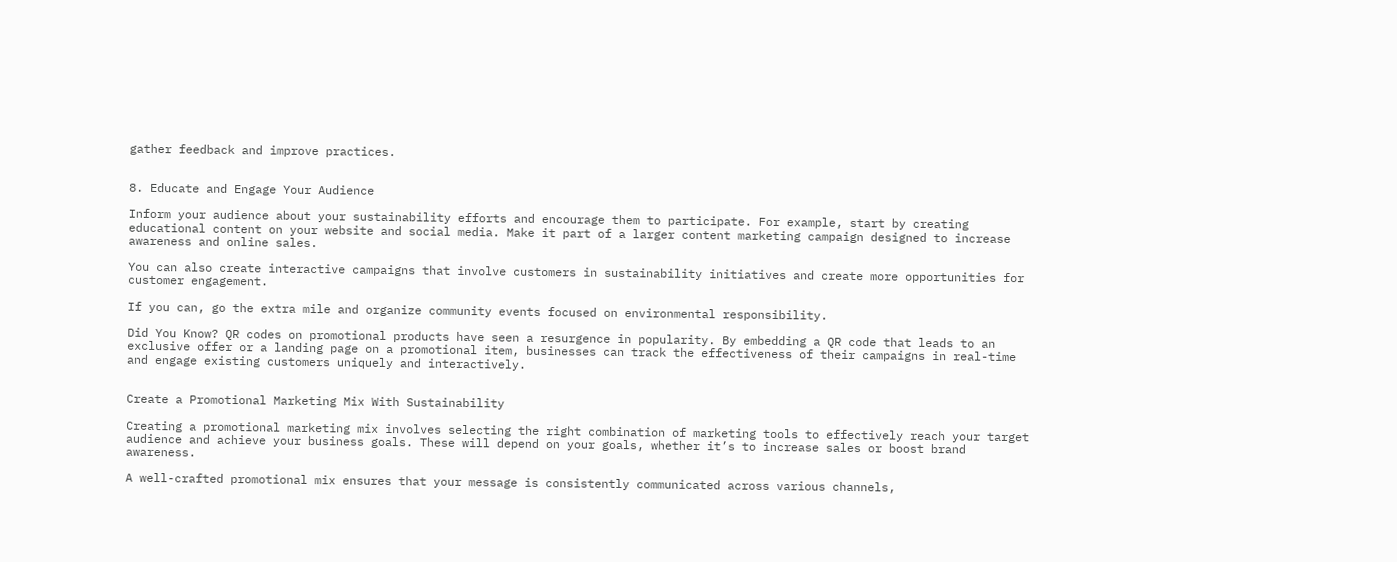gather feedback and improve practices.


8. Educate and Engage Your Audience

Inform your audience about your sustainability efforts and encourage them to participate. For example, start by creating educational content on your website and social media. Make it part of a larger content marketing campaign designed to increase awareness and online sales.

You can also create interactive campaigns that involve customers in sustainability initiatives and create more opportunities for customer engagement.

If you can, go the extra mile and organize community events focused on environmental responsibility.

Did You Know? QR codes on promotional products have seen a resurgence in popularity. By embedding a QR code that leads to an exclusive offer or a landing page on a promotional item, businesses can track the effectiveness of their campaigns in real-time and engage existing customers uniquely and interactively.


Create a Promotional Marketing Mix With Sustainability

Creating a promotional marketing mix involves selecting the right combination of marketing tools to effectively reach your target audience and achieve your business goals. These will depend on your goals, whether it’s to increase sales or boost brand awareness.

A well-crafted promotional mix ensures that your message is consistently communicated across various channels,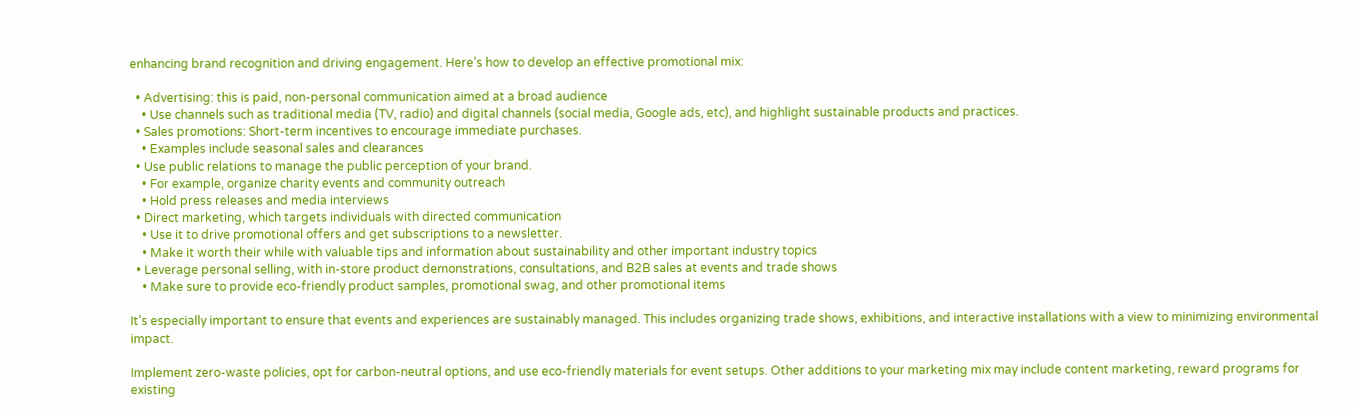enhancing brand recognition and driving engagement. Here’s how to develop an effective promotional mix:

  • Advertising: this is paid, non-personal communication aimed at a broad audience
    • Use channels such as traditional media (TV, radio) and digital channels (social media, Google ads, etc), and highlight sustainable products and practices.
  • Sales promotions: Short-term incentives to encourage immediate purchases.
    • Examples include seasonal sales and clearances
  • Use public relations to manage the public perception of your brand.
    • For example, organize charity events and community outreach
    • Hold press releases and media interviews
  • Direct marketing, which targets individuals with directed communication
    • Use it to drive promotional offers and get subscriptions to a newsletter.
    • Make it worth their while with valuable tips and information about sustainability and other important industry topics
  • Leverage personal selling, with in-store product demonstrations, consultations, and B2B sales at events and trade shows
    • Make sure to provide eco-friendly product samples, promotional swag, and other promotional items

It’s especially important to ensure that events and experiences are sustainably managed. This includes organizing trade shows, exhibitions, and interactive installations with a view to minimizing environmental impact.

Implement zero-waste policies, opt for carbon-neutral options, and use eco-friendly materials for event setups. Other additions to your marketing mix may include content marketing, reward programs for existing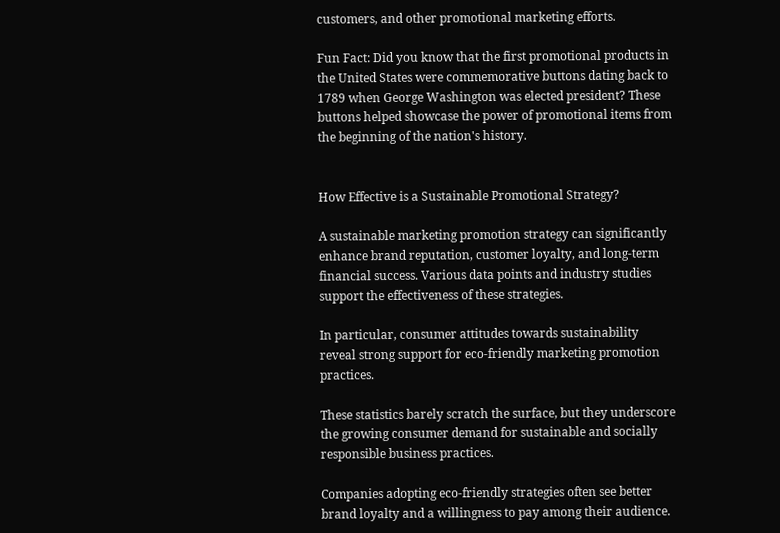customers, and other promotional marketing efforts.

Fun Fact: Did you know that the first promotional products in the United States were commemorative buttons dating back to 1789 when George Washington was elected president? These buttons helped showcase the power of promotional items from the beginning of the nation's history.


How Effective is a Sustainable Promotional Strategy?

A sustainable marketing promotion strategy can significantly enhance brand reputation, customer loyalty, and long-term financial success. Various data points and industry studies support the effectiveness of these strategies.

In particular, consumer attitudes towards sustainability reveal strong support for eco-friendly marketing promotion practices.

These statistics barely scratch the surface, but they underscore the growing consumer demand for sustainable and socially responsible business practices.

Companies adopting eco-friendly strategies often see better brand loyalty and a willingness to pay among their audience.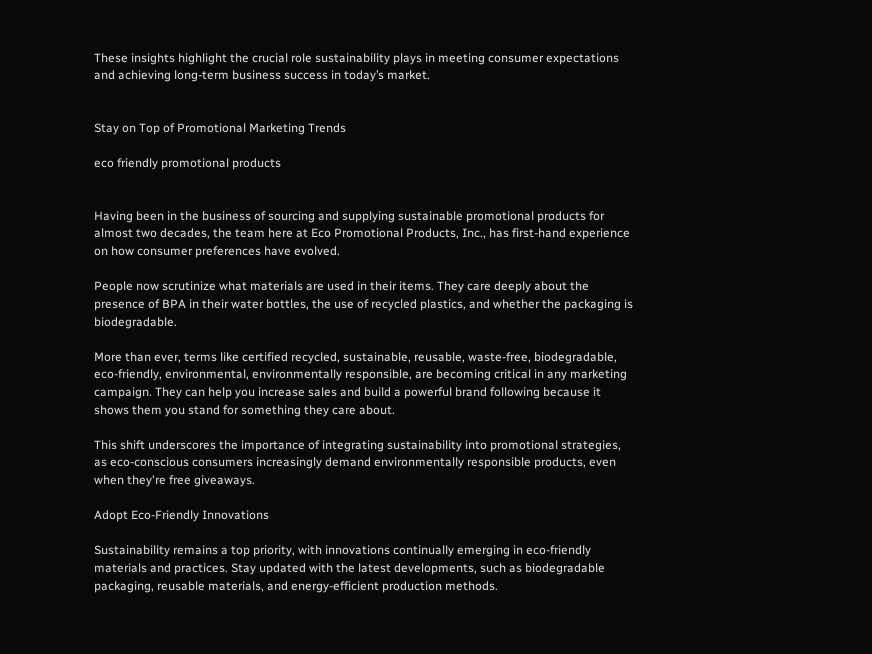These insights highlight the crucial role sustainability plays in meeting consumer expectations and achieving long-term business success in today’s market.


Stay on Top of Promotional Marketing Trends

eco friendly promotional products


Having been in the business of sourcing and supplying sustainable promotional products for almost two decades, the team here at Eco Promotional Products, Inc., has first-hand experience on how consumer preferences have evolved.

People now scrutinize what materials are used in their items. They care deeply about the presence of BPA in their water bottles, the use of recycled plastics, and whether the packaging is biodegradable.

More than ever, terms like certified recycled, sustainable, reusable, waste-free, biodegradable, eco-friendly, environmental, environmentally responsible, are becoming critical in any marketing campaign. They can help you increase sales and build a powerful brand following because it shows them you stand for something they care about.

This shift underscores the importance of integrating sustainability into promotional strategies, as eco-conscious consumers increasingly demand environmentally responsible products, even when they're free giveaways.

Adopt Eco-Friendly Innovations

Sustainability remains a top priority, with innovations continually emerging in eco-friendly materials and practices. Stay updated with the latest developments, such as biodegradable packaging, reusable materials, and energy-efficient production methods.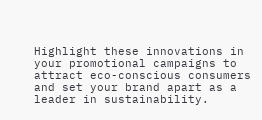Highlight these innovations in your promotional campaigns to attract eco-conscious consumers and set your brand apart as a leader in sustainability.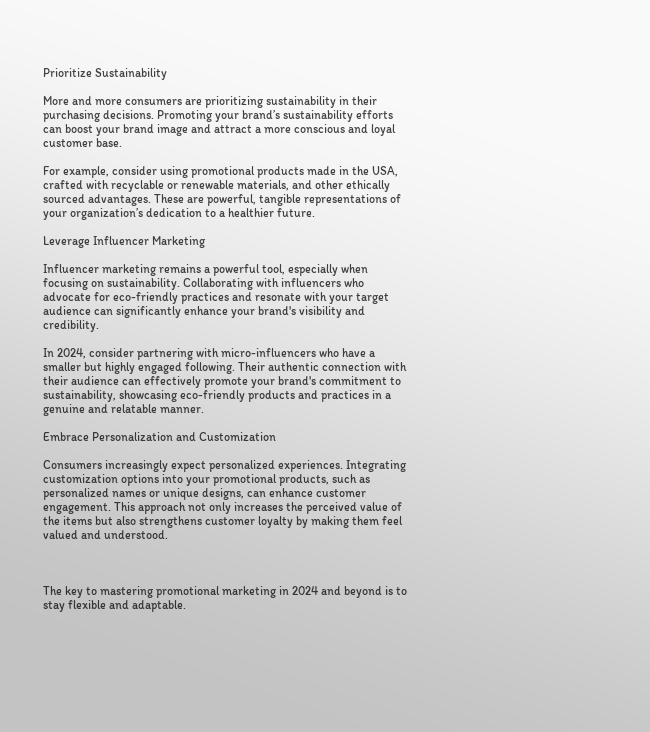Prioritize Sustainability

More and more consumers are prioritizing sustainability in their purchasing decisions. Promoting your brand’s sustainability efforts can boost your brand image and attract a more conscious and loyal customer base.

For example, consider using promotional products made in the USA, crafted with recyclable or renewable materials, and other ethically sourced advantages. These are powerful, tangible representations of your organization’s dedication to a healthier future.

Leverage Influencer Marketing

Influencer marketing remains a powerful tool, especially when focusing on sustainability. Collaborating with influencers who advocate for eco-friendly practices and resonate with your target audience can significantly enhance your brand's visibility and credibility.

In 2024, consider partnering with micro-influencers who have a smaller but highly engaged following. Their authentic connection with their audience can effectively promote your brand's commitment to sustainability, showcasing eco-friendly products and practices in a genuine and relatable manner.

Embrace Personalization and Customization

Consumers increasingly expect personalized experiences. Integrating customization options into your promotional products, such as personalized names or unique designs, can enhance customer engagement. This approach not only increases the perceived value of the items but also strengthens customer loyalty by making them feel valued and understood.



The key to mastering promotional marketing in 2024 and beyond is to stay flexible and adaptable.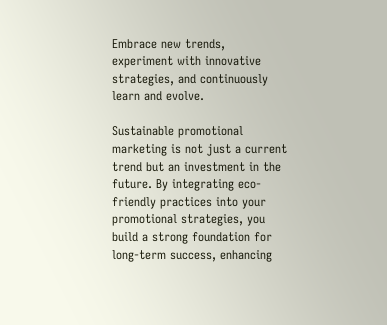Embrace new trends, experiment with innovative strategies, and continuously learn and evolve.

Sustainable promotional marketing is not just a current trend but an investment in the future. By integrating eco-friendly practices into your promotional strategies, you build a strong foundation for long-term success, enhancing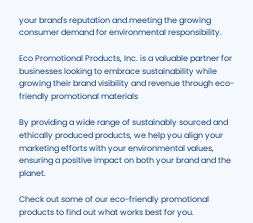your brand's reputation and meeting the growing consumer demand for environmental responsibility.

Eco Promotional Products, Inc. is a valuable partner for businesses looking to embrace sustainability while growing their brand visibility and revenue through eco-friendly promotional materials

By providing a wide range of sustainably sourced and ethically produced products, we help you align your marketing efforts with your environmental values, ensuring a positive impact on both your brand and the planet.

Check out some of our eco-friendly promotional products to find out what works best for you.